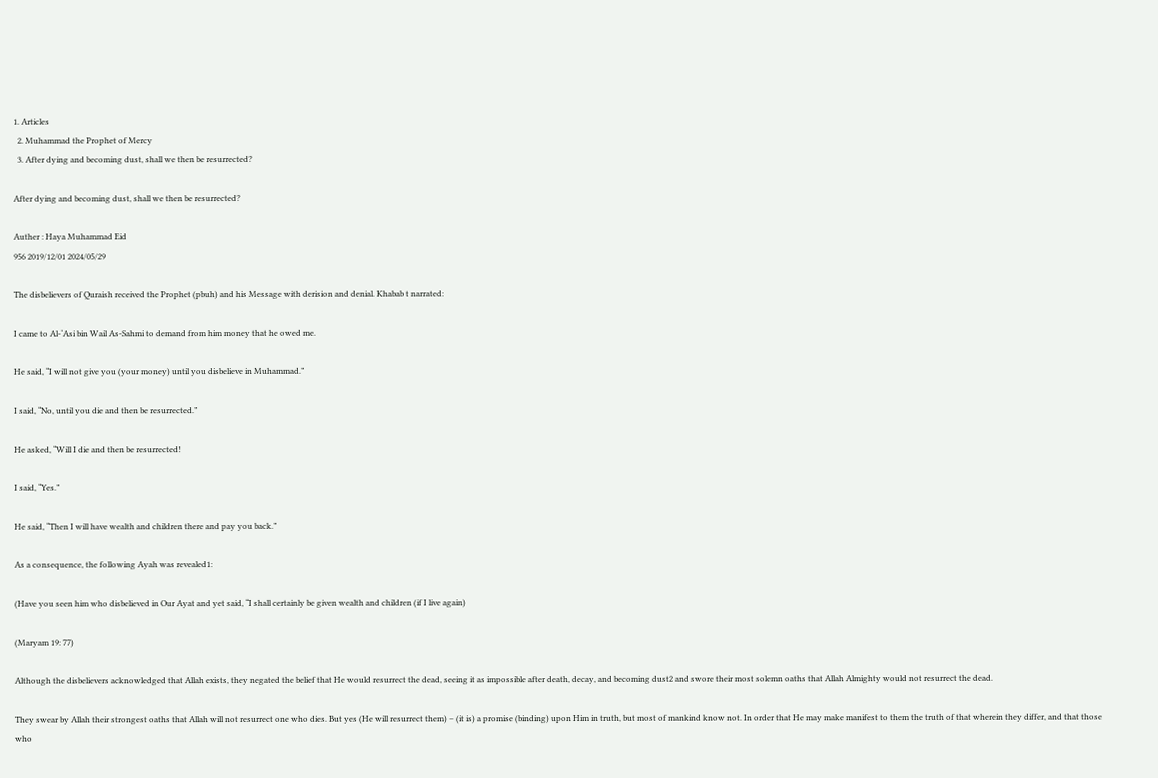1. Articles
  2. Muhammad the Prophet of Mercy
  3. After dying and becoming dust, shall we then be resurrected?

After dying and becoming dust, shall we then be resurrected?

Auther : Haya Muhammad Eid
956 2019/12/01 2024/05/29

The disbelievers of Quraish received the Prophet (pbuh) and his Message with derision and denial. Khabab t narrated:

I came to Al-‘Asi bin Wail As-Sahmi to demand from him money that he owed me.

He said, “I will not give you (your money) until you disbelieve in Muhammad.”

I said, “No, until you die and then be resurrected.”

He asked, “Will I die and then be resurrected!

I said, “Yes.”

He said, “Then I will have wealth and children there and pay you back.”

As a consequence, the following Ayah was revealed1:

(Have you seen him who disbelieved in Our Ayat and yet said, “I shall certainly be given wealth and children (if I live again)

(Maryam 19: 77)

Although the disbelievers acknowledged that Allah exists, they negated the belief that He would resurrect the dead, seeing it as impossible after death, decay, and becoming dust2 and swore their most solemn oaths that Allah Almighty would not resurrect the dead.

They swear by Allah their strongest oaths that Allah will not resurrect one who dies. But yes (He will resurrect them) – (it is) a promise (binding) upon Him in truth, but most of mankind know not. In order that He may make manifest to them the truth of that wherein they differ, and that those who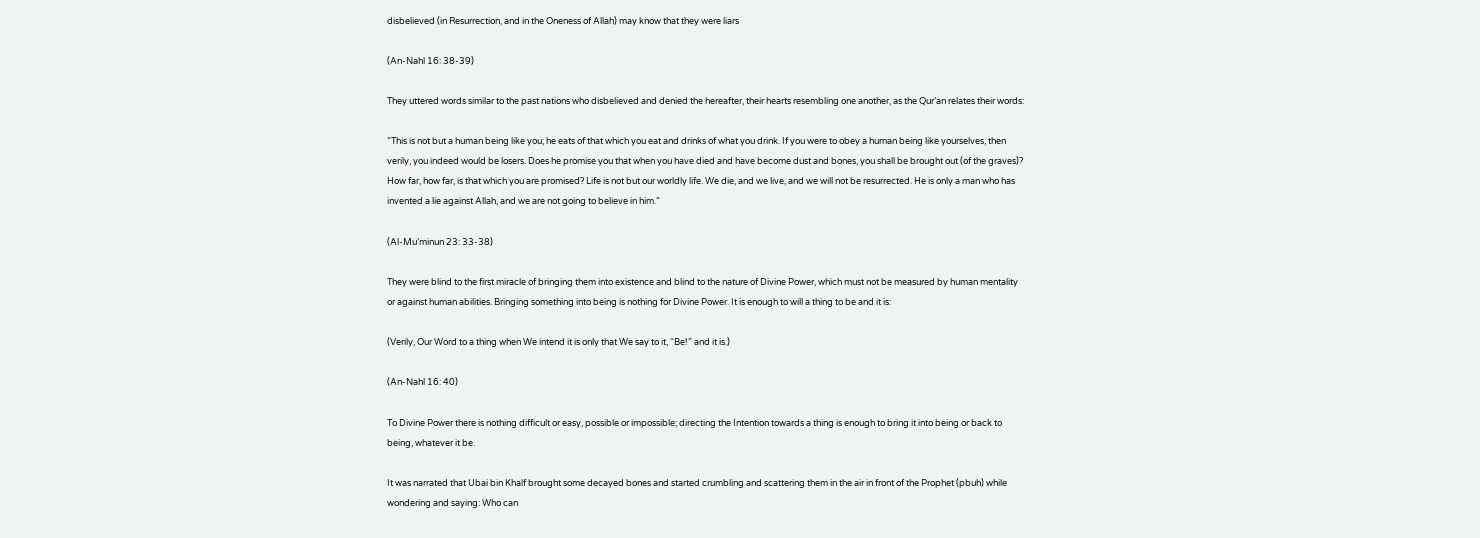disbelieved (in Resurrection, and in the Oneness of Allah) may know that they were liars

(An-Nahl 16: 38-39)

They uttered words similar to the past nations who disbelieved and denied the hereafter, their hearts resembling one another, as the Qur’an relates their words:

“This is not but a human being like you; he eats of that which you eat and drinks of what you drink. If you were to obey a human being like yourselves, then verily, you indeed would be losers. Does he promise you that when you have died and have become dust and bones, you shall be brought out (of the graves)? How far, how far, is that which you are promised? Life is not but our worldly life. We die, and we live, and we will not be resurrected. He is only a man who has invented a lie against Allah, and we are not going to believe in him.”

(Al-Mu’minun 23: 33-38)

They were blind to the first miracle of bringing them into existence and blind to the nature of Divine Power, which must not be measured by human mentality or against human abilities. Bringing something into being is nothing for Divine Power. It is enough to will a thing to be and it is:

(Verily, Our Word to a thing when We intend it is only that We say to it, “Be!” and it is.)

(An-Nahl 16: 40)

To Divine Power there is nothing difficult or easy, possible or impossible; directing the Intention towards a thing is enough to bring it into being or back to being, whatever it be.

It was narrated that Ubai bin Khalf brought some decayed bones and started crumbling and scattering them in the air in front of the Prophet (pbuh) while wondering and saying: Who can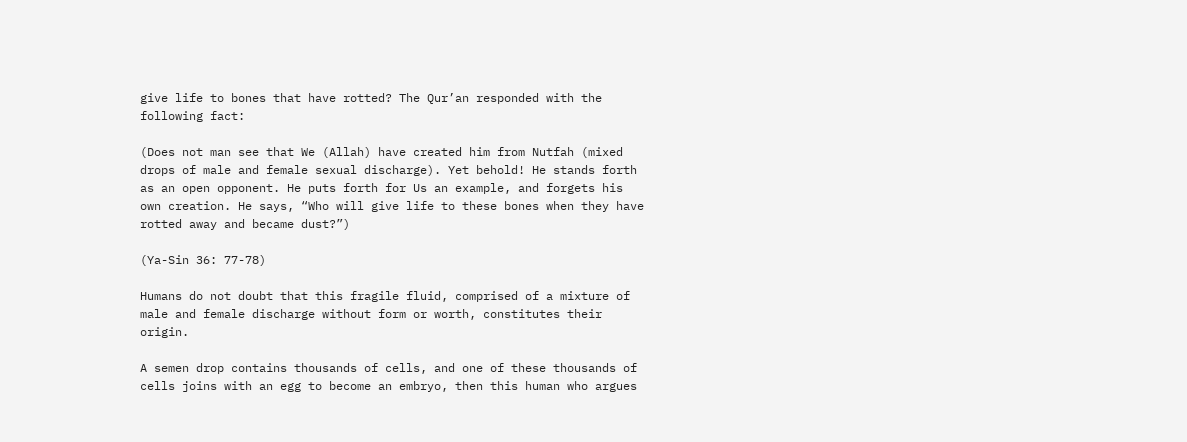give life to bones that have rotted? The Qur’an responded with the following fact:

(Does not man see that We (Allah) have created him from Nutfah (mixed drops of male and female sexual discharge). Yet behold! He stands forth as an open opponent. He puts forth for Us an example, and forgets his own creation. He says, “Who will give life to these bones when they have rotted away and became dust?”)

(Ya-Sin 36: 77-78)

Humans do not doubt that this fragile fluid, comprised of a mixture of male and female discharge without form or worth, constitutes their origin.

A semen drop contains thousands of cells, and one of these thousands of cells joins with an egg to become an embryo, then this human who argues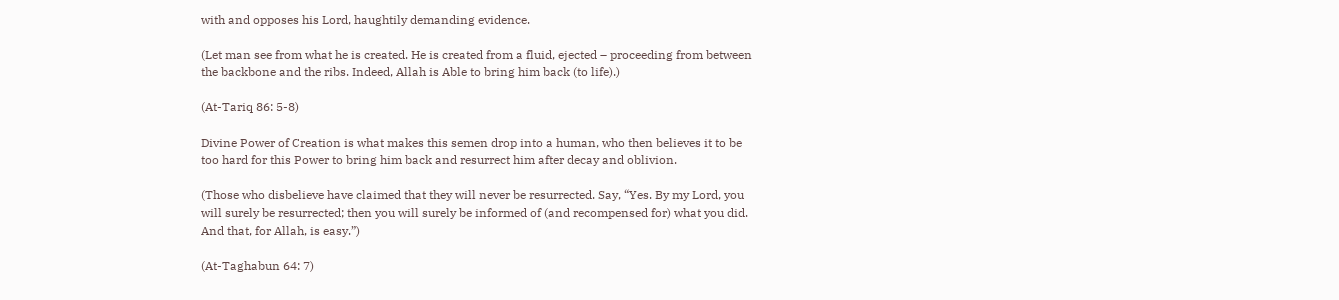with and opposes his Lord, haughtily demanding evidence.

(Let man see from what he is created. He is created from a fluid, ejected – proceeding from between the backbone and the ribs. Indeed, Allah is Able to bring him back (to life).)

(At-Tariq 86: 5-8)

Divine Power of Creation is what makes this semen drop into a human, who then believes it to be too hard for this Power to bring him back and resurrect him after decay and oblivion.

(Those who disbelieve have claimed that they will never be resurrected. Say, “Yes. By my Lord, you will surely be resurrected; then you will surely be informed of (and recompensed for) what you did. And that, for Allah, is easy.”)

(At-Taghabun 64: 7)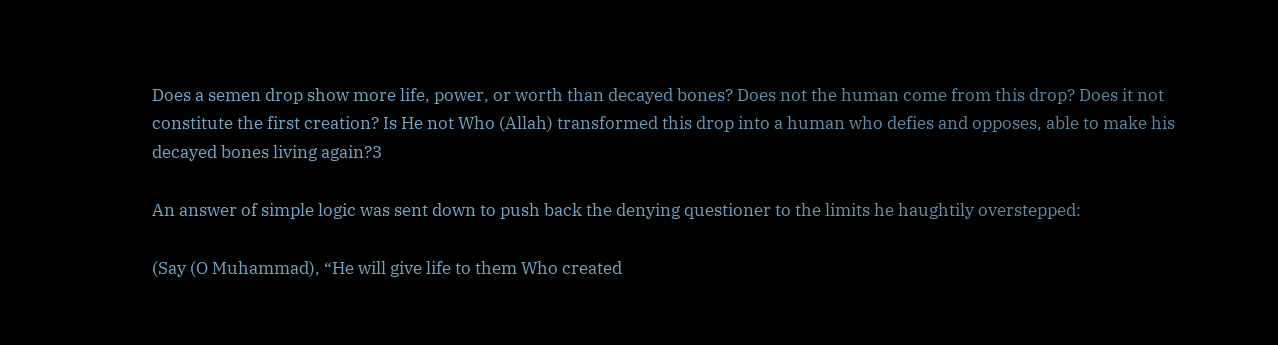Does a semen drop show more life, power, or worth than decayed bones? Does not the human come from this drop? Does it not constitute the first creation? Is He not Who (Allah) transformed this drop into a human who defies and opposes, able to make his decayed bones living again?3

An answer of simple logic was sent down to push back the denying questioner to the limits he haughtily overstepped:

(Say (O Muhammad), “He will give life to them Who created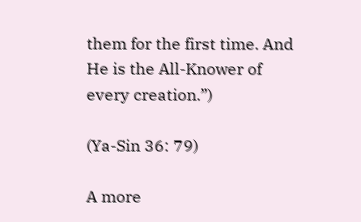them for the first time. And He is the All-Knower of every creation.”)

(Ya-Sin 36: 79)

A more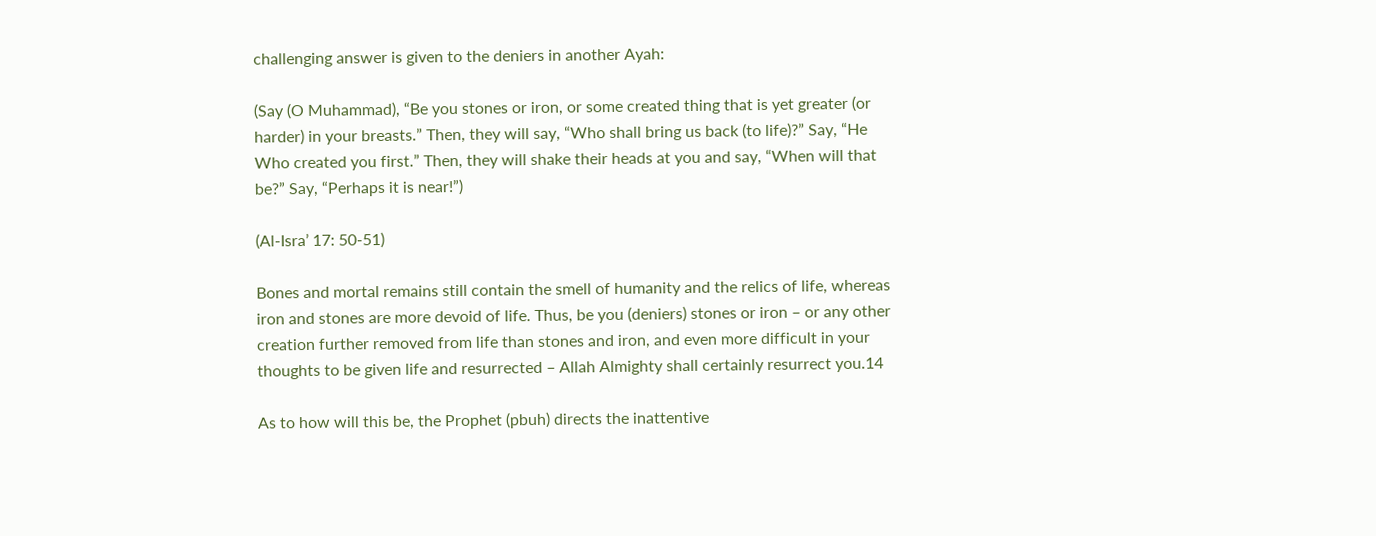challenging answer is given to the deniers in another Ayah:

(Say (O Muhammad), “Be you stones or iron, or some created thing that is yet greater (or harder) in your breasts.” Then, they will say, “Who shall bring us back (to life)?” Say, “He Who created you first.” Then, they will shake their heads at you and say, “When will that be?” Say, “Perhaps it is near!”)

(Al-Isra’ 17: 50-51)

Bones and mortal remains still contain the smell of humanity and the relics of life, whereas iron and stones are more devoid of life. Thus, be you (deniers) stones or iron – or any other creation further removed from life than stones and iron, and even more difficult in your thoughts to be given life and resurrected – Allah Almighty shall certainly resurrect you.14

As to how will this be, the Prophet (pbuh) directs the inattentive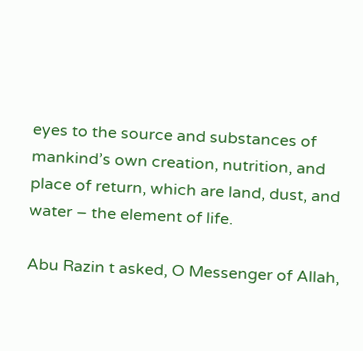eyes to the source and substances of mankind’s own creation, nutrition, and place of return, which are land, dust, and water – the element of life.

Abu Razin t asked, O Messenger of Allah,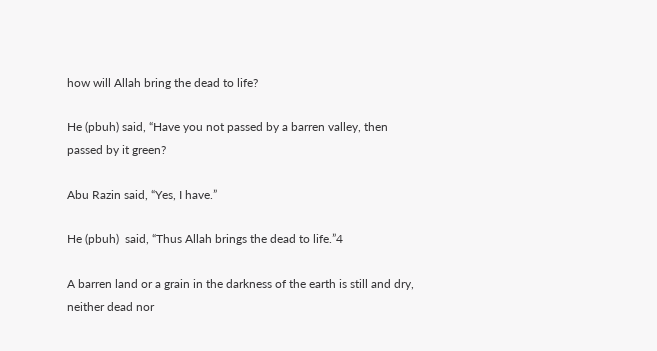how will Allah bring the dead to life?

He (pbuh) said, “Have you not passed by a barren valley, then passed by it green?

Abu Razin said, “Yes, I have.”

He (pbuh)  said, “Thus Allah brings the dead to life.”4

A barren land or a grain in the darkness of the earth is still and dry, neither dead nor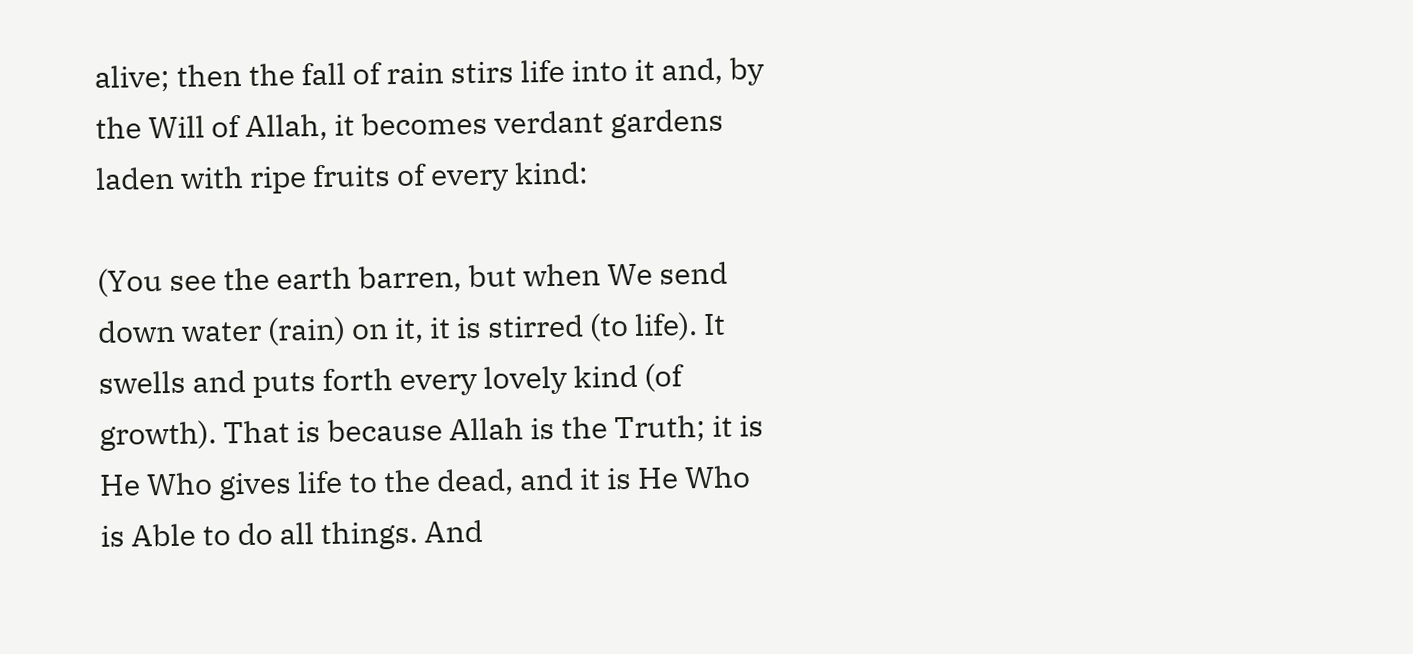alive; then the fall of rain stirs life into it and, by the Will of Allah, it becomes verdant gardens laden with ripe fruits of every kind:

(You see the earth barren, but when We send down water (rain) on it, it is stirred (to life). It swells and puts forth every lovely kind (of growth). That is because Allah is the Truth; it is He Who gives life to the dead, and it is He Who is Able to do all things. And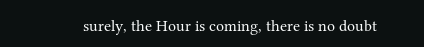surely, the Hour is coming, there is no doubt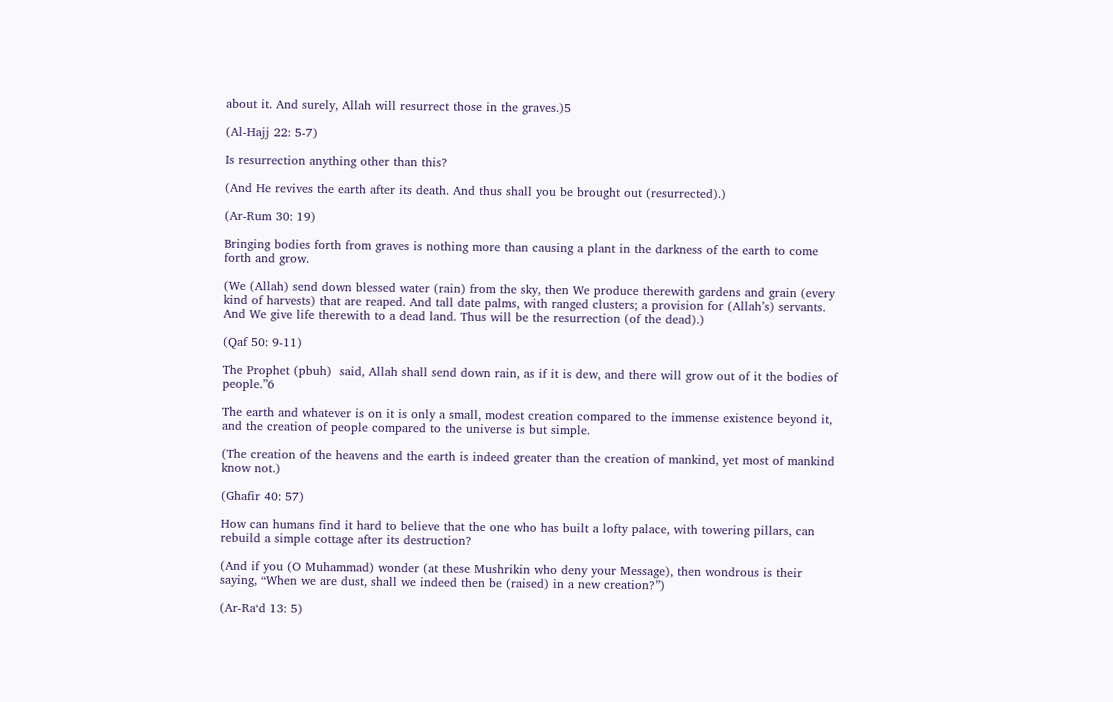about it. And surely, Allah will resurrect those in the graves.)5

(Al-Hajj 22: 5-7)

Is resurrection anything other than this?

(And He revives the earth after its death. And thus shall you be brought out (resurrected).)

(Ar-Rum 30: 19)

Bringing bodies forth from graves is nothing more than causing a plant in the darkness of the earth to come forth and grow.

(We (Allah) send down blessed water (rain) from the sky, then We produce therewith gardens and grain (every kind of harvests) that are reaped. And tall date palms, with ranged clusters; a provision for (Allah’s) servants. And We give life therewith to a dead land. Thus will be the resurrection (of the dead).)

(Qaf 50: 9-11)

The Prophet (pbuh)  said, Allah shall send down rain, as if it is dew, and there will grow out of it the bodies of people.”6

The earth and whatever is on it is only a small, modest creation compared to the immense existence beyond it, and the creation of people compared to the universe is but simple.

(The creation of the heavens and the earth is indeed greater than the creation of mankind, yet most of mankind know not.)

(Ghafir 40: 57)

How can humans find it hard to believe that the one who has built a lofty palace, with towering pillars, can rebuild a simple cottage after its destruction?

(And if you (O Muhammad) wonder (at these Mushrikin who deny your Message), then wondrous is their saying, “When we are dust, shall we indeed then be (raised) in a new creation?”)

(Ar-Ra‘d 13: 5)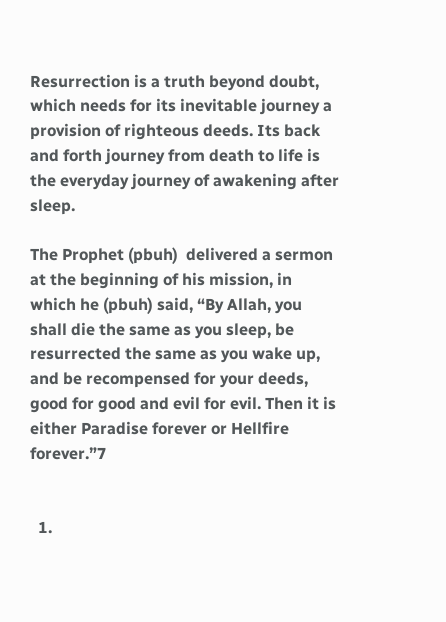Resurrection is a truth beyond doubt, which needs for its inevitable journey a provision of righteous deeds. Its back and forth journey from death to life is the everyday journey of awakening after sleep.

The Prophet (pbuh)  delivered a sermon at the beginning of his mission, in which he (pbuh) said, “By Allah, you shall die the same as you sleep, be resurrected the same as you wake up, and be recompensed for your deeds, good for good and evil for evil. Then it is either Paradise forever or Hellfire forever.”7


  1.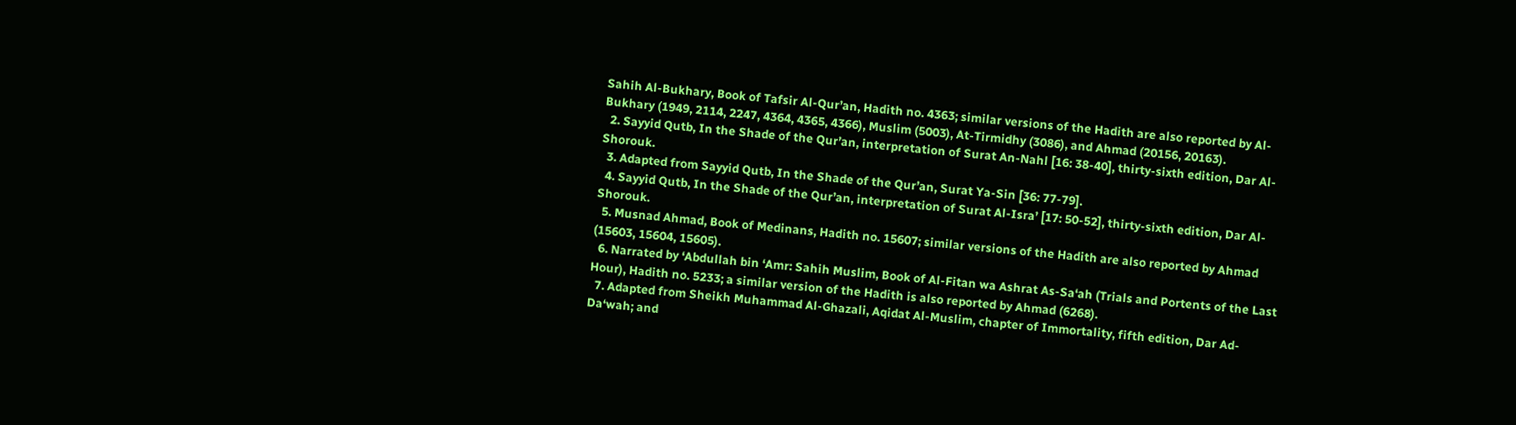Sahih Al-Bukhary, Book of Tafsir Al-Qur’an, Hadith no. 4363; similar versions of the Hadith are also reported by Al-Bukhary (1949, 2114, 2247, 4364, 4365, 4366), Muslim (5003), At-Tirmidhy (3086), and Ahmad (20156, 20163).
  2. Sayyid Qutb, In the Shade of the Qur’an, interpretation of Surat An-Nahl [16: 38-40], thirty-sixth edition, Dar Al-Shorouk.
  3. Adapted from Sayyid Qutb, In the Shade of the Qur’an, Surat Ya-Sin [36: 77-79].
  4. Sayyid Qutb, In the Shade of the Qur’an, interpretation of Surat Al-Isra’ [17: 50-52], thirty-sixth edition, Dar Al-Shorouk.
  5. Musnad Ahmad, Book of Medinans, Hadith no. 15607; similar versions of the Hadith are also reported by Ahmad (15603, 15604, 15605).
  6. Narrated by ‘Abdullah bin ‘Amr: Sahih Muslim, Book of Al-Fitan wa Ashrat As-Sa‘ah (Trials and Portents of the Last Hour), Hadith no. 5233; a similar version of the Hadith is also reported by Ahmad (6268).
  7. Adapted from Sheikh Muhammad Al-Ghazali, Aqidat Al-Muslim, chapter of Immortality, fifth edition, Dar Ad-Da‘wah; and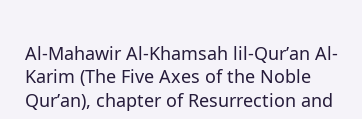Al-Mahawir Al-Khamsah lil-Qur’an Al-Karim (The Five Axes of the Noble Qur’an), chapter of Resurrection and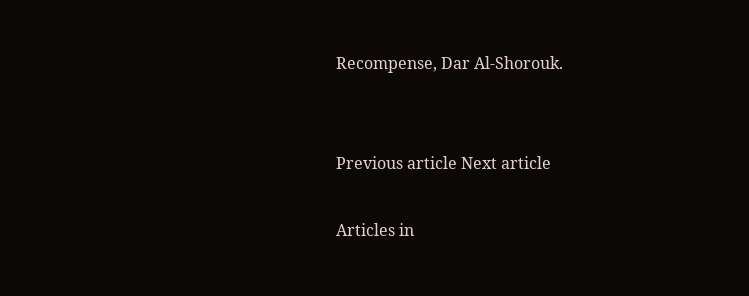Recompense, Dar Al-Shorouk.


Previous article Next article

Articles in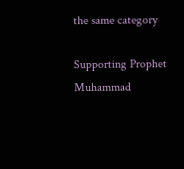the same category

Supporting Prophet Muhammad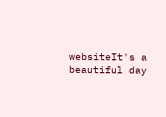websiteIt's a beautiful day